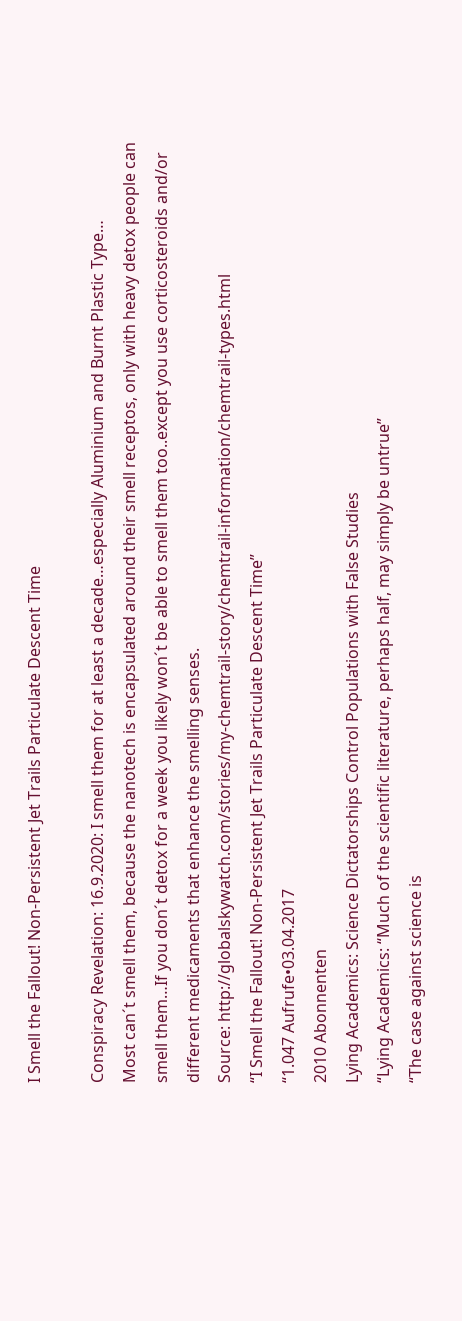I Smell the Fallout! Non-Persistent Jet Trails Particulate Descent Time

Conspiracy Revelation: 16.9.2020: I smell them for at least a decade…especially Aluminium and Burnt Plastic Type…
Most can´t smell them, because the nanotech is encapsulated around their smell receptos, only with heavy detox people can smell them…If you don´t detox for a week you likely won´t be able to smell them too..except you use corticosteroids and/or different medicaments that enhance the smelling senses.
Source: http://globalskywatch.com/stories/my-chemtrail-story/chemtrail-information/chemtrail-types.html
“I Smell the Fallout! Non-Persistent Jet Trails Particulate Descent Time”
“1.047 Aufrufe•03.04.2017
2010 Abonnenten
Lying Academics: Science Dictatorships Control Populations with False Studies
“Lying Academics: “Much of the scientific literature, perhaps half, may simply be untrue”
“The case against science is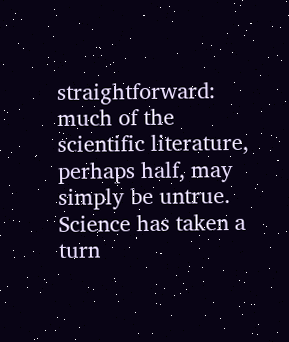straightforward: much of the scientific literature, perhaps half, may simply be untrue. Science has taken a turn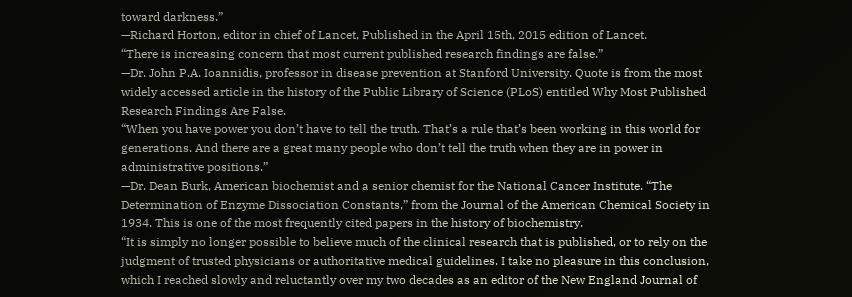toward darkness.”
—Richard Horton, editor in chief of Lancet, Published in the April 15th, 2015 edition of Lancet.
“There is increasing concern that most current published research findings are false.”
—Dr. John P.A. Ioannidis, professor in disease prevention at Stanford University. Quote is from the most widely accessed article in the history of the Public Library of Science (PLoS) entitled Why Most Published Research Findings Are False.
“When you have power you don’t have to tell the truth. That’s a rule that’s been working in this world for generations. And there are a great many people who don’t tell the truth when they are in power in administrative positions.”
—Dr. Dean Burk, American biochemist and a senior chemist for the National Cancer Institute. “The Determination of Enzyme Dissociation Constants,” from the Journal of the American Chemical Society in 1934. This is one of the most frequently cited papers in the history of biochemistry.
“It is simply no longer possible to believe much of the clinical research that is published, or to rely on the judgment of trusted physicians or authoritative medical guidelines. I take no pleasure in this conclusion, which I reached slowly and reluctantly over my two decades as an editor of the New England Journal of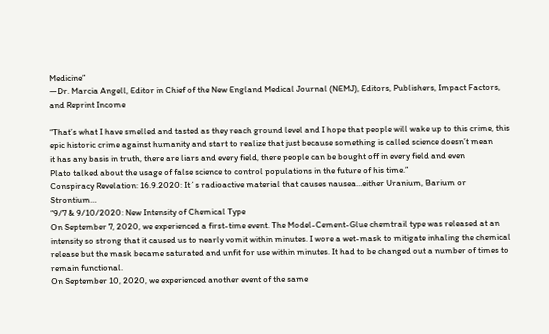Medicine”
—Dr. Marcia Angell, Editor in Chief of the New England Medical Journal (NEMJ), Editors, Publishers, Impact Factors, and Reprint Income

“That’s what I have smelled and tasted as they reach ground level and I hope that people will wake up to this crime, this
epic historic crime against humanity and start to realize that just because something is called science doesn’t mean
it has any basis in truth, there are liars and every field, there people can be bought off in every field and even
Plato talked about the usage of false science to control populations in the future of his time.”
Conspiracy Revelation: 16.9.2020: It´s radioactive material that causes nausea…either Uranium, Barium or Strontium…
“9/7 & 9/10/2020: New Intensity of Chemical Type
On September 7, 2020, we experienced a first-time event. The Model-Cement-Glue chemtrail type was released at an intensity so strong that it caused us to nearly vomit within minutes. I wore a wet-mask to mitigate inhaling the chemical release but the mask became saturated and unfit for use within minutes. It had to be changed out a number of times to remain functional.
On September 10, 2020, we experienced another event of the same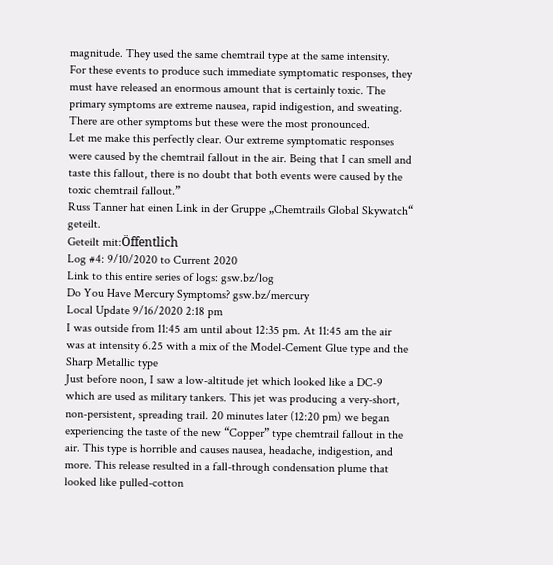magnitude. They used the same chemtrail type at the same intensity.
For these events to produce such immediate symptomatic responses, they must have released an enormous amount that is certainly toxic. The primary symptoms are extreme nausea, rapid indigestion, and sweating. There are other symptoms but these were the most pronounced.
Let me make this perfectly clear. Our extreme symptomatic responses were caused by the chemtrail fallout in the air. Being that I can smell and taste this fallout, there is no doubt that both events were caused by the toxic chemtrail fallout.”
Russ Tanner hat einen Link in der Gruppe „Chemtrails Global Skywatch“ geteilt.
Geteilt mit:Öffentlich
Log #4: 9/10/2020 to Current 2020
Link to this entire series of logs: gsw.bz/log
Do You Have Mercury Symptoms? gsw.bz/mercury
Local Update 9/16/2020 2:18 pm
I was outside from 11:45 am until about 12:35 pm. At 11:45 am the air was at intensity 6.25 with a mix of the Model-Cement Glue type and the Sharp Metallic type
Just before noon, I saw a low-altitude jet which looked like a DC-9 which are used as military tankers. This jet was producing a very-short, non-persistent, spreading trail. 20 minutes later (12:20 pm) we began experiencing the taste of the new “Copper” type chemtrail fallout in the air. This type is horrible and causes nausea, headache, indigestion, and more. This release resulted in a fall-through condensation plume that looked like pulled-cotton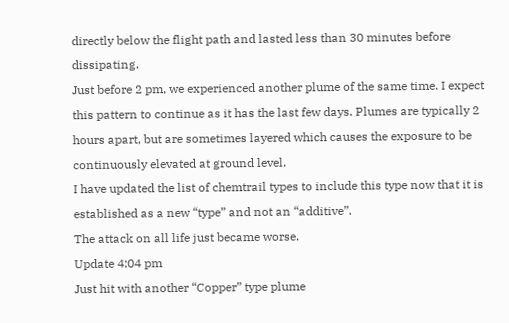directly below the flight path and lasted less than 30 minutes before dissipating.
Just before 2 pm, we experienced another plume of the same time. I expect this pattern to continue as it has the last few days. Plumes are typically 2 hours apart, but are sometimes layered which causes the exposure to be continuously elevated at ground level.
I have updated the list of chemtrail types to include this type now that it is established as a new “type” and not an “additive”.
The attack on all life just became worse.
Update 4:04 pm
Just hit with another “Copper” type plume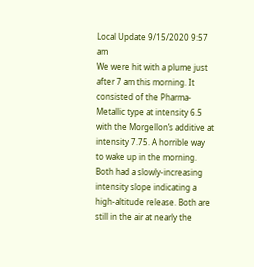Local Update 9/15/2020 9:57 am
We were hit with a plume just after 7 am this morning. It consisted of the Pharma-Metallic type at intensity 6.5 with the Morgellon’s additive at intensity 7.75. A horrible way to wake up in the morning. Both had a slowly-increasing intensity slope indicating a high-altitude release. Both are still in the air at nearly the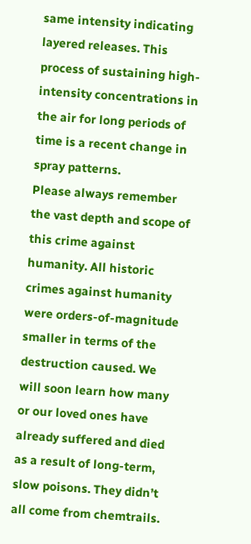same intensity indicating layered releases. This process of sustaining high-intensity concentrations in the air for long periods of time is a recent change in spray patterns.
Please always remember the vast depth and scope of this crime against humanity. All historic crimes against humanity were orders-of-magnitude smaller in terms of the destruction caused. We will soon learn how many or our loved ones have already suffered and died as a result of long-term, slow poisons. They didn’t all come from chemtrails.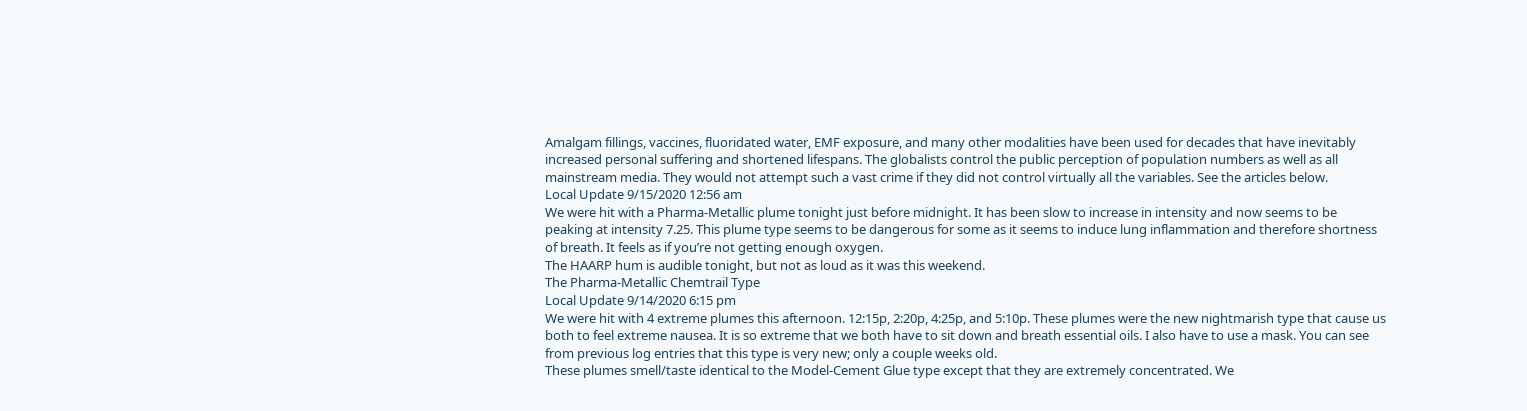Amalgam fillings, vaccines, fluoridated water, EMF exposure, and many other modalities have been used for decades that have inevitably increased personal suffering and shortened lifespans. The globalists control the public perception of population numbers as well as all mainstream media. They would not attempt such a vast crime if they did not control virtually all the variables. See the articles below.
Local Update 9/15/2020 12:56 am
We were hit with a Pharma-Metallic plume tonight just before midnight. It has been slow to increase in intensity and now seems to be peaking at intensity 7.25. This plume type seems to be dangerous for some as it seems to induce lung inflammation and therefore shortness of breath. It feels as if you’re not getting enough oxygen.
The HAARP hum is audible tonight, but not as loud as it was this weekend.
The Pharma-Metallic Chemtrail Type
Local Update 9/14/2020 6:15 pm
We were hit with 4 extreme plumes this afternoon. 12:15p, 2:20p, 4:25p, and 5:10p. These plumes were the new nightmarish type that cause us both to feel extreme nausea. It is so extreme that we both have to sit down and breath essential oils. I also have to use a mask. You can see from previous log entries that this type is very new; only a couple weeks old.
These plumes smell/taste identical to the Model-Cement Glue type except that they are extremely concentrated. We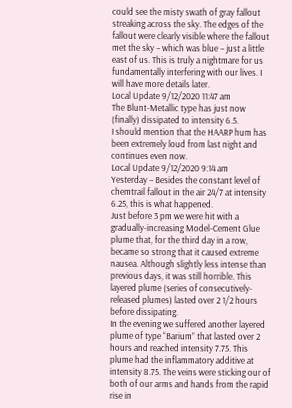could see the misty swath of gray fallout streaking across the sky. The edges of the fallout were clearly visible where the fallout met the sky – which was blue – just a little east of us. This is truly a nightmare for us fundamentally interfering with our lives. I will have more details later.
Local Update 9/12/2020 11:47 am
The Blunt-Metallic type has just now (finally) dissipated to intensity 6.5.
I should mention that the HAARP hum has been extremely loud from last night and continues even now.
Local Update 9/12/2020 9:14 am
Yesterday – Besides the constant level of chemtrail fallout in the air 24/7 at intensity 6.25, this is what happened.
Just before 3 pm we were hit with a gradually-increasing Model-Cement Glue plume that, for the third day in a row, became so strong that it caused extreme nausea. Although slightly less intense than previous days, it was still horrible. This layered plume (series of consecutively-released plumes) lasted over 2 1/2 hours before dissipating.
In the evening we suffered another layered plume of type “Barium” that lasted over 2 hours and reached intensity 7.75. This plume had the inflammatory additive at intensity 8.75. The veins were sticking our of both of our arms and hands from the rapid rise in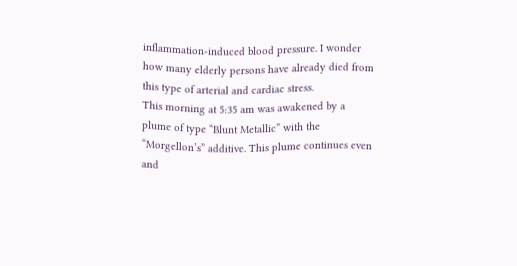inflammation-induced blood pressure. I wonder how many elderly persons have already died from this type of arterial and cardiac stress.
This morning at 5:35 am was awakened by a plume of type “Blunt Metallic” with the “Morgellon’s” additive. This plume continues even and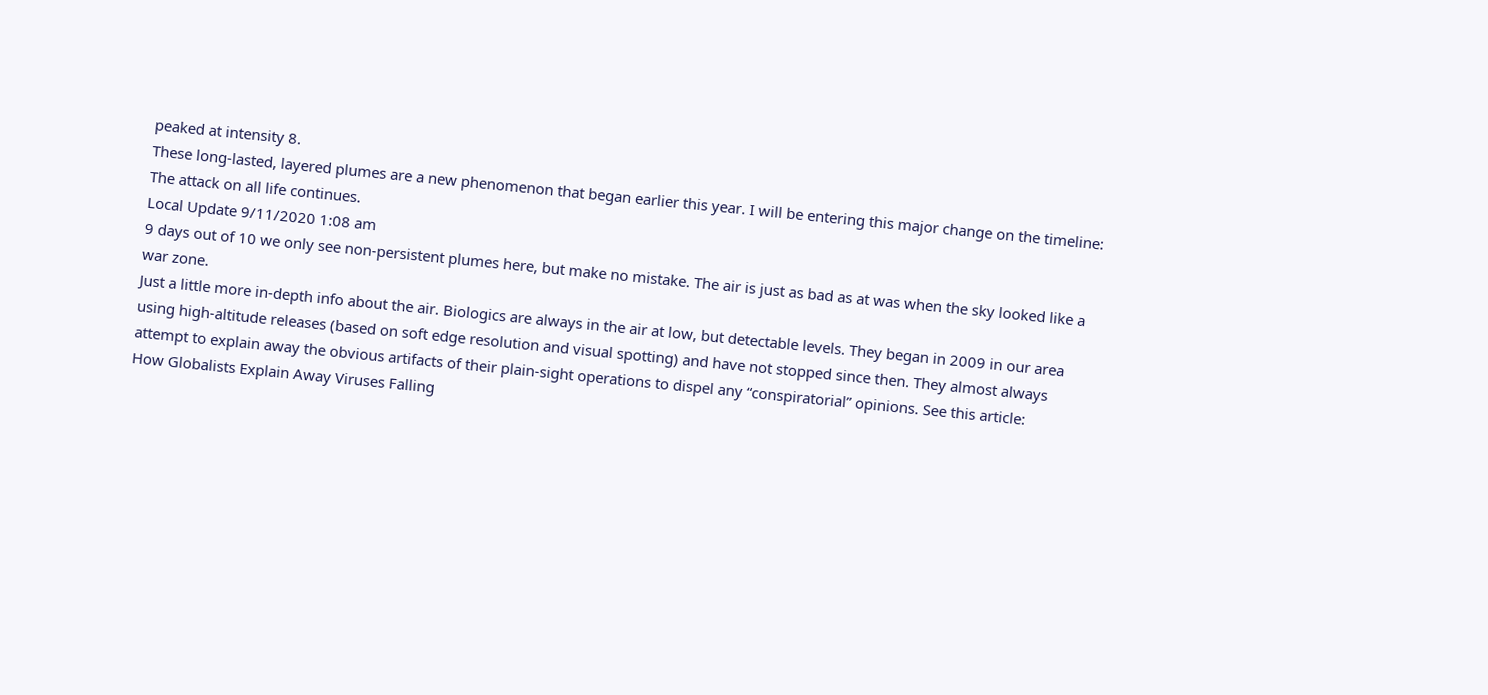peaked at intensity 8.
These long-lasted, layered plumes are a new phenomenon that began earlier this year. I will be entering this major change on the timeline:
The attack on all life continues.
Local Update 9/11/2020 1:08 am
9 days out of 10 we only see non-persistent plumes here, but make no mistake. The air is just as bad as at was when the sky looked like a war zone.
Just a little more in-depth info about the air. Biologics are always in the air at low, but detectable levels. They began in 2009 in our area using high-altitude releases (based on soft edge resolution and visual spotting) and have not stopped since then. They almost always attempt to explain away the obvious artifacts of their plain-sight operations to dispel any “conspiratorial” opinions. See this article:
How Globalists Explain Away Viruses Falling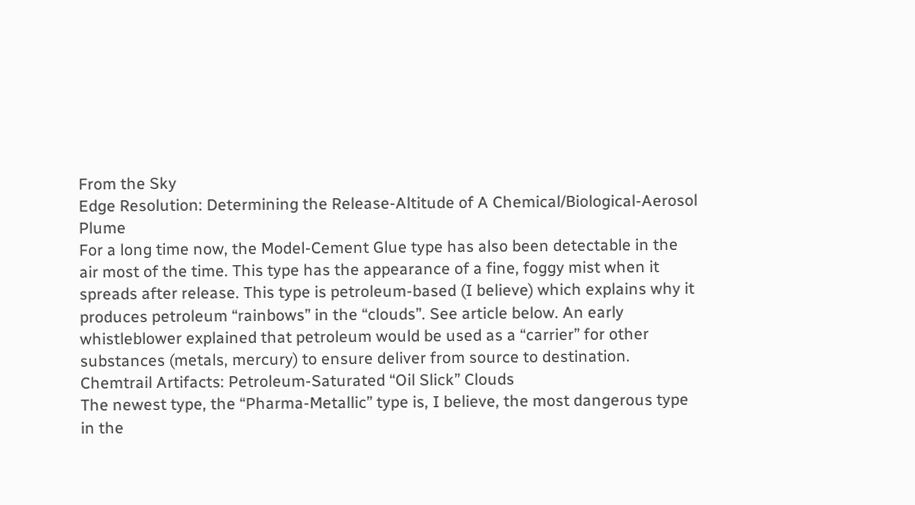From the Sky
Edge Resolution: Determining the Release-Altitude of A Chemical/Biological-Aerosol Plume
For a long time now, the Model-Cement Glue type has also been detectable in the air most of the time. This type has the appearance of a fine, foggy mist when it spreads after release. This type is petroleum-based (I believe) which explains why it produces petroleum “rainbows” in the “clouds”. See article below. An early whistleblower explained that petroleum would be used as a “carrier” for other substances (metals, mercury) to ensure deliver from source to destination.
Chemtrail Artifacts: Petroleum-Saturated “Oil Slick” Clouds
The newest type, the “Pharma-Metallic” type is, I believe, the most dangerous type in the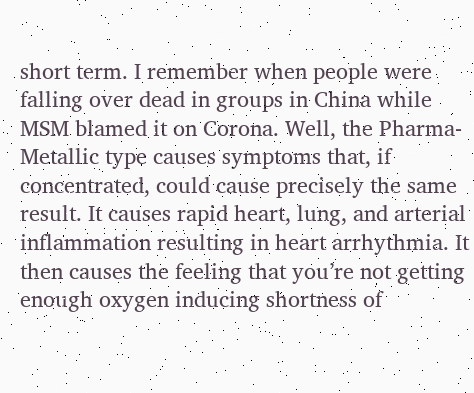short term. I remember when people were falling over dead in groups in China while MSM blamed it on Corona. Well, the Pharma-Metallic type causes symptoms that, if concentrated, could cause precisely the same result. It causes rapid heart, lung, and arterial inflammation resulting in heart arrhythmia. It then causes the feeling that you’re not getting enough oxygen inducing shortness of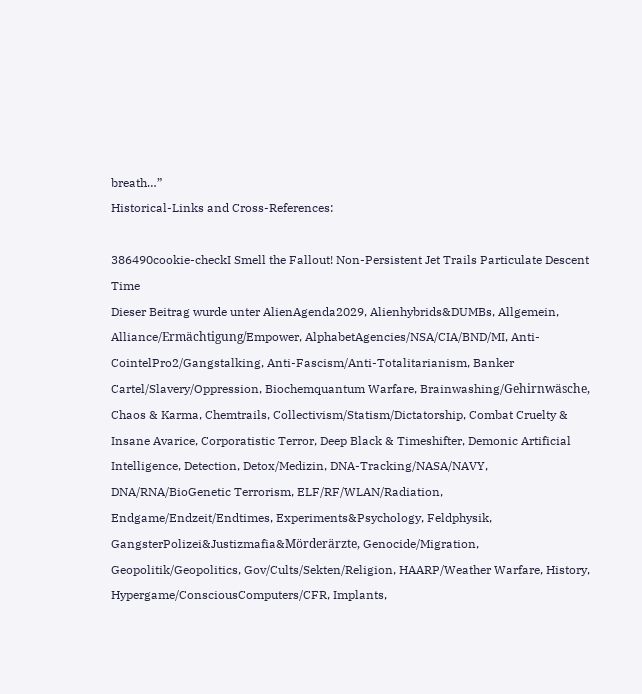breath…”
Historical-Links and Cross-References:

386490cookie-checkI Smell the Fallout! Non-Persistent Jet Trails Particulate Descent Time
Dieser Beitrag wurde unter AlienAgenda2029, Alienhybrids&DUMBs, Allgemein, Alliance/Ermächtigung/Empower, AlphabetAgencies/NSA/CIA/BND/MI, Anti-CointelPro2/Gangstalking, Anti-Fascism/Anti-Totalitarianism, Banker Cartel/Slavery/Oppression, Biochemquantum Warfare, Brainwashing/Gehirnwäsche, Chaos & Karma, Chemtrails, Collectivism/Statism/Dictatorship, Combat Cruelty & Insane Avarice, Corporatistic Terror, Deep Black & Timeshifter, Demonic Artificial Intelligence, Detection, Detox/Medizin, DNA-Tracking/NASA/NAVY, DNA/RNA/BioGenetic Terrorism, ELF/RF/WLAN/Radiation, Endgame/Endzeit/Endtimes, Experiments&Psychology, Feldphysik, GangsterPolizei&Justizmafia&Mörderärzte, Genocide/Migration, Geopolitik/Geopolitics, Gov/Cults/Sekten/Religion, HAARP/Weather Warfare, History, Hypergame/ConsciousComputers/CFR, Implants,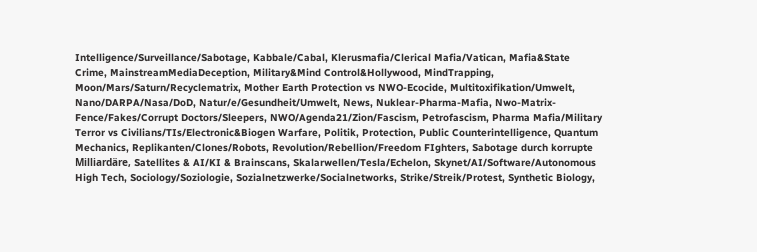Intelligence/Surveillance/Sabotage, Kabbale/Cabal, Klerusmafia/Clerical Mafia/Vatican, Mafia&State Crime, MainstreamMediaDeception, Military&Mind Control&Hollywood, MindTrapping, Moon/Mars/Saturn/Recyclematrix, Mother Earth Protection vs NWO-Ecocide, Multitoxifikation/Umwelt, Nano/DARPA/Nasa/DoD, Natur/e/Gesundheit/Umwelt, News, Nuklear-Pharma-Mafia, Nwo-Matrix-Fence/Fakes/Corrupt Doctors/Sleepers, NWO/Agenda21/Zion/Fascism, Petrofascism, Pharma Mafia/Military Terror vs Civilians/TIs/Electronic&Biogen Warfare, Politik, Protection, Public Counterintelligence, Quantum Mechanics, Replikanten/Clones/Robots, Revolution/Rebellion/Freedom FIghters, Sabotage durch korrupte Milliardäre, Satellites & AI/KI & Brainscans, Skalarwellen/Tesla/Echelon, Skynet/AI/Software/Autonomous High Tech, Sociology/Soziologie, Sozialnetzwerke/Socialnetworks, Strike/Streik/Protest, Synthetic Biology,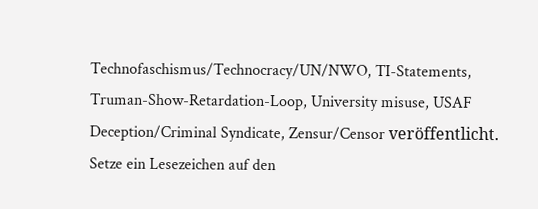Technofaschismus/Technocracy/UN/NWO, TI-Statements, Truman-Show-Retardation-Loop, University misuse, USAF Deception/Criminal Syndicate, Zensur/Censor veröffentlicht. Setze ein Lesezeichen auf den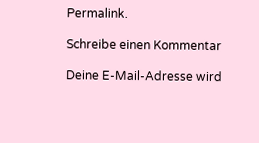Permalink.

Schreibe einen Kommentar

Deine E-Mail-Adresse wird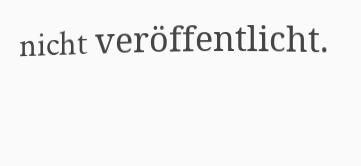nicht veröffentlicht.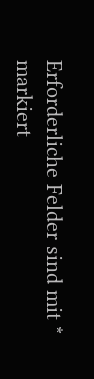Erforderliche Felder sind mit * markiert